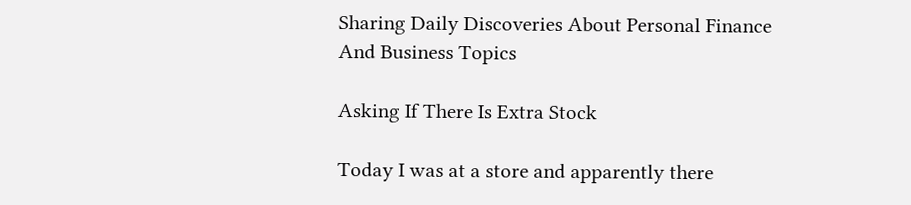Sharing Daily Discoveries About Personal Finance And Business Topics

Asking If There Is Extra Stock

Today I was at a store and apparently there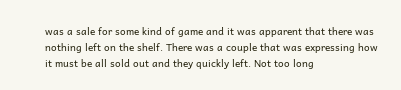was a sale for some kind of game and it was apparent that there was nothing left on the shelf. There was a couple that was expressing how it must be all sold out and they quickly left. Not too long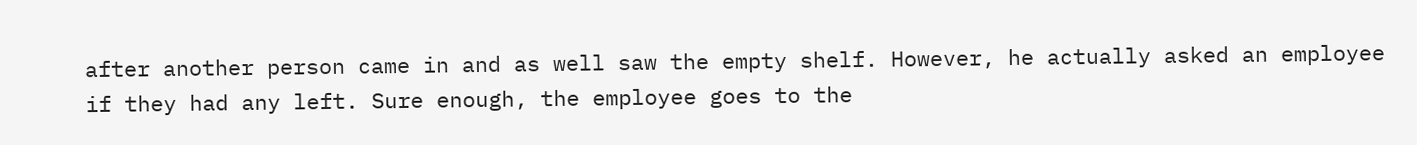after another person came in and as well saw the empty shelf. However, he actually asked an employee if they had any left. Sure enough, the employee goes to the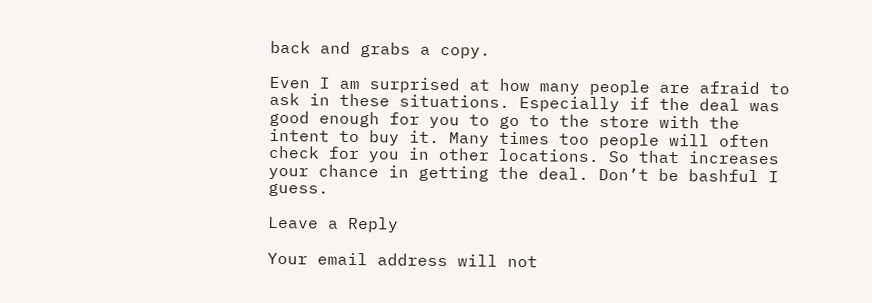back and grabs a copy.

Even I am surprised at how many people are afraid to ask in these situations. Especially if the deal was good enough for you to go to the store with the intent to buy it. Many times too people will often check for you in other locations. So that increases your chance in getting the deal. Don’t be bashful I guess.

Leave a Reply

Your email address will not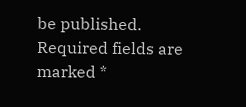be published. Required fields are marked *